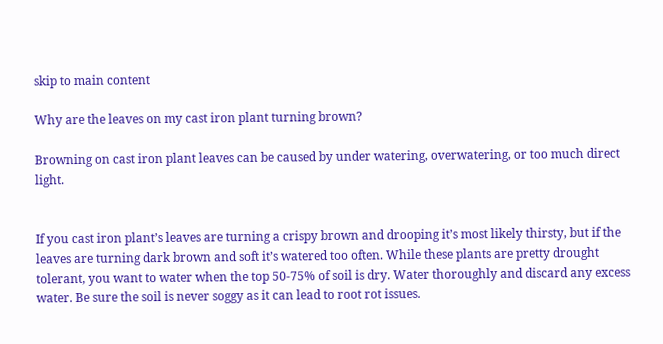skip to main content

Why are the leaves on my cast iron plant turning brown?

Browning on cast iron plant leaves can be caused by under watering, overwatering, or too much direct light.


If you cast iron plant’s leaves are turning a crispy brown and drooping it’s most likely thirsty, but if the leaves are turning dark brown and soft it’s watered too often. While these plants are pretty drought tolerant, you want to water when the top 50-75% of soil is dry. Water thoroughly and discard any excess water. Be sure the soil is never soggy as it can lead to root rot issues.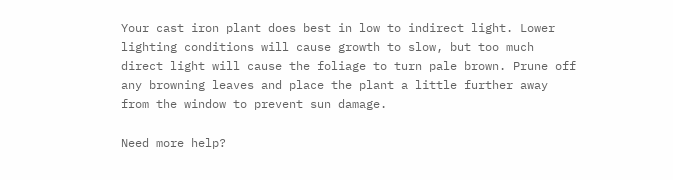Your cast iron plant does best in low to indirect light. Lower lighting conditions will cause growth to slow, but too much direct light will cause the foliage to turn pale brown. Prune off any browning leaves and place the plant a little further away from the window to prevent sun damage.

Need more help?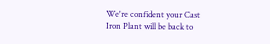We're confident your Cast Iron Plant will be back to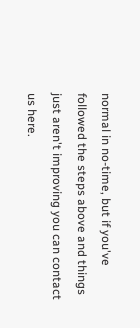normal in no-time, but if you've followed the steps above and things just aren't improving you can contact us here.